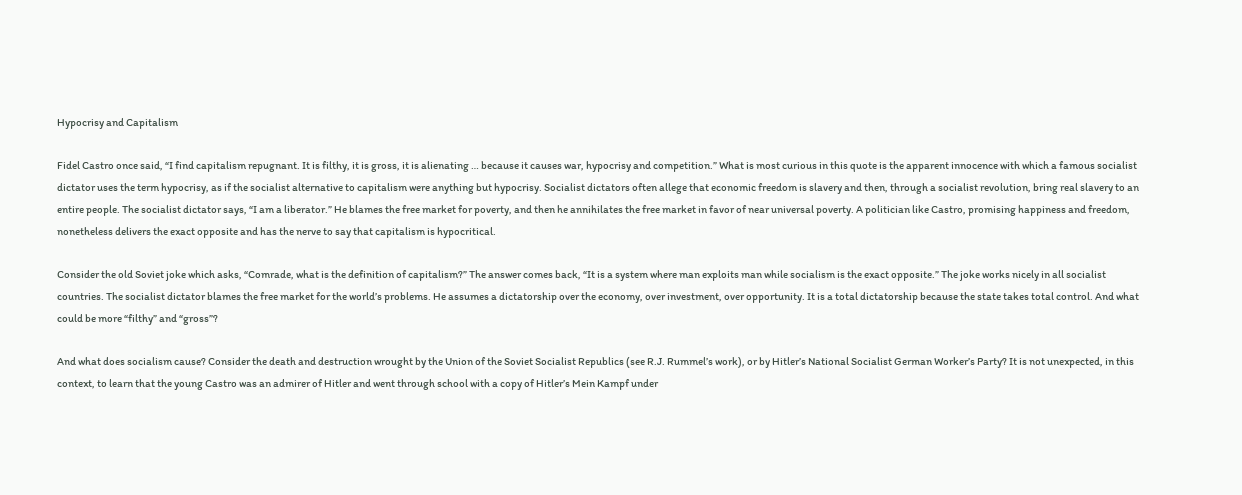Hypocrisy and Capitalism

Fidel Castro once said, “I find capitalism repugnant. It is filthy, it is gross, it is alienating … because it causes war, hypocrisy and competition.” What is most curious in this quote is the apparent innocence with which a famous socialist dictator uses the term hypocrisy, as if the socialist alternative to capitalism were anything but hypocrisy. Socialist dictators often allege that economic freedom is slavery and then, through a socialist revolution, bring real slavery to an entire people. The socialist dictator says, “I am a liberator.” He blames the free market for poverty, and then he annihilates the free market in favor of near universal poverty. A politician like Castro, promising happiness and freedom, nonetheless delivers the exact opposite and has the nerve to say that capitalism is hypocritical.

Consider the old Soviet joke which asks, “Comrade, what is the definition of capitalism?” The answer comes back, “It is a system where man exploits man while socialism is the exact opposite.” The joke works nicely in all socialist countries. The socialist dictator blames the free market for the world’s problems. He assumes a dictatorship over the economy, over investment, over opportunity. It is a total dictatorship because the state takes total control. And what could be more “filthy” and “gross”?

And what does socialism cause? Consider the death and destruction wrought by the Union of the Soviet Socialist Republics (see R.J. Rummel’s work), or by Hitler’s National Socialist German Worker’s Party? It is not unexpected, in this context, to learn that the young Castro was an admirer of Hitler and went through school with a copy of Hitler’s Mein Kampf under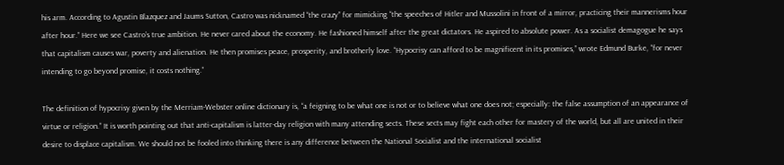his arm. According to Agustin Blazquez and Jaums Sutton, Castro was nicknamed “the crazy” for mimicking “the speeches of Hitler and Mussolini in front of a mirror, practicing their mannerisms hour after hour.” Here we see Castro’s true ambition. He never cared about the economy. He fashioned himself after the great dictators. He aspired to absolute power. As a socialist demagogue he says that capitalism causes war, poverty and alienation. He then promises peace, prosperity, and brotherly love. “Hypocrisy can afford to be magnificent in its promises,” wrote Edmund Burke, “for never intending to go beyond promise, it costs nothing.”

The definition of hypocrisy given by the Merriam-Webster online dictionary is, “a feigning to be what one is not or to believe what one does not; especially: the false assumption of an appearance of virtue or religion.” It is worth pointing out that anti-capitalism is latter-day religion with many attending sects. These sects may fight each other for mastery of the world, but all are united in their desire to displace capitalism. We should not be fooled into thinking there is any difference between the National Socialist and the international socialist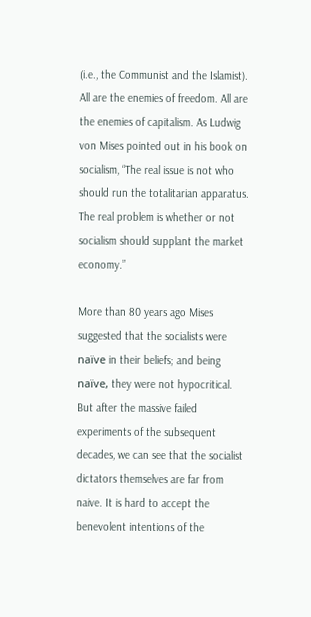(i.e., the Communist and the Islamist). All are the enemies of freedom. All are the enemies of capitalism. As Ludwig von Mises pointed out in his book on socialism, “The real issue is not who should run the totalitarian apparatus. The real problem is whether or not socialism should supplant the market economy.”

More than 80 years ago Mises suggested that the socialists were naïve in their beliefs; and being naïve, they were not hypocritical. But after the massive failed experiments of the subsequent decades, we can see that the socialist dictators themselves are far from naive. It is hard to accept the benevolent intentions of the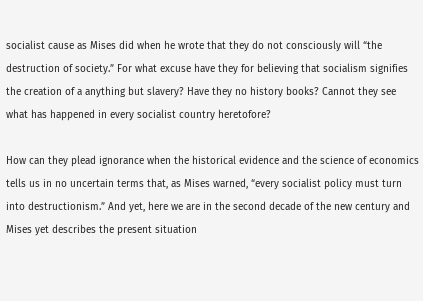socialist cause as Mises did when he wrote that they do not consciously will “the destruction of society.” For what excuse have they for believing that socialism signifies the creation of a anything but slavery? Have they no history books? Cannot they see what has happened in every socialist country heretofore?

How can they plead ignorance when the historical evidence and the science of economics tells us in no uncertain terms that, as Mises warned, “every socialist policy must turn into destructionism.” And yet, here we are in the second decade of the new century and Mises yet describes the present situation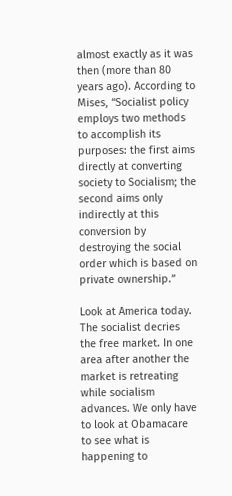almost exactly as it was then (more than 80 years ago). According to Mises, “Socialist policy employs two methods to accomplish its purposes: the first aims directly at converting society to Socialism; the second aims only indirectly at this conversion by destroying the social order which is based on private ownership.”

Look at America today. The socialist decries the free market. In one area after another the market is retreating while socialism advances. We only have to look at Obamacare to see what is happening to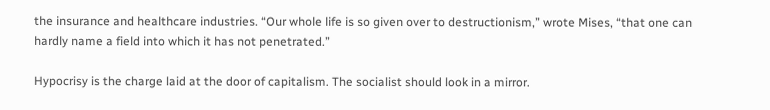the insurance and healthcare industries. “Our whole life is so given over to destructionism,” wrote Mises, “that one can hardly name a field into which it has not penetrated.”

Hypocrisy is the charge laid at the door of capitalism. The socialist should look in a mirror.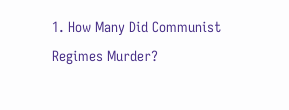1. How Many Did Communist Regimes Murder?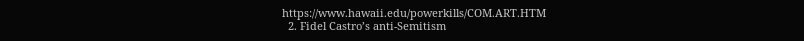https://www.hawaii.edu/powerkills/COM.ART.HTM
  2. Fidel Castro’s anti-Semitism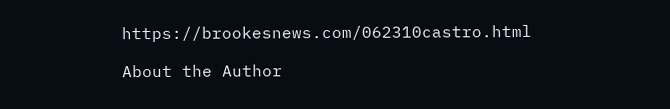https://brookesnews.com/062310castro.html

About the Author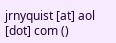jrnyquist [at] aol [dot] com ()